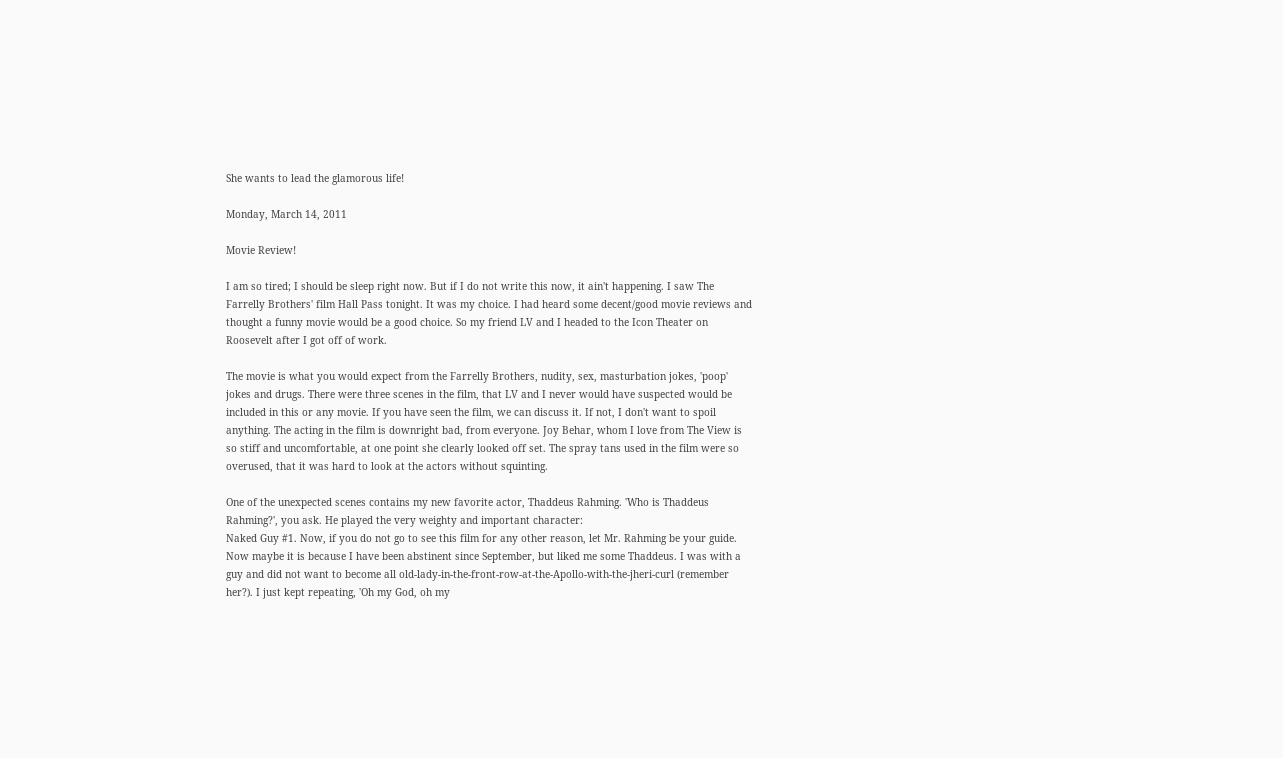She wants to lead the glamorous life!

Monday, March 14, 2011

Movie Review!

I am so tired; I should be sleep right now. But if I do not write this now, it ain't happening. I saw The Farrelly Brothers' film Hall Pass tonight. It was my choice. I had heard some decent/good movie reviews and thought a funny movie would be a good choice. So my friend LV and I headed to the Icon Theater on Roosevelt after I got off of work.

The movie is what you would expect from the Farrelly Brothers, nudity, sex, masturbation jokes, 'poop' jokes and drugs. There were three scenes in the film, that LV and I never would have suspected would be included in this or any movie. If you have seen the film, we can discuss it. If not, I don't want to spoil anything. The acting in the film is downright bad, from everyone. Joy Behar, whom I love from The View is so stiff and uncomfortable, at one point she clearly looked off set. The spray tans used in the film were so overused, that it was hard to look at the actors without squinting.

One of the unexpected scenes contains my new favorite actor, Thaddeus Rahming. 'Who is Thaddeus Rahming?', you ask. He played the very weighty and important character:
Naked Guy #1. Now, if you do not go to see this film for any other reason, let Mr. Rahming be your guide. Now maybe it is because I have been abstinent since September, but liked me some Thaddeus. I was with a guy and did not want to become all old-lady-in-the-front-row-at-the-Apollo-with-the-jheri-curl (remember her?). I just kept repeating, 'Oh my God, oh my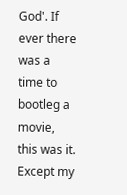God'. If ever there was a time to bootleg a movie, this was it. Except my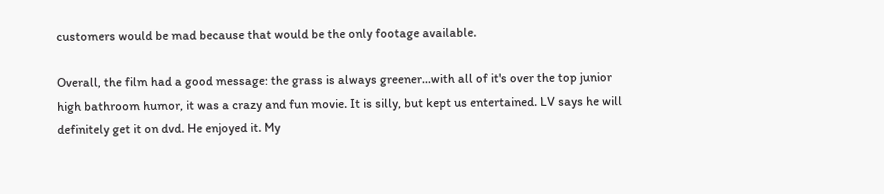customers would be mad because that would be the only footage available.

Overall, the film had a good message: the grass is always greener...with all of it's over the top junior high bathroom humor, it was a crazy and fun movie. It is silly, but kept us entertained. LV says he will definitely get it on dvd. He enjoyed it. My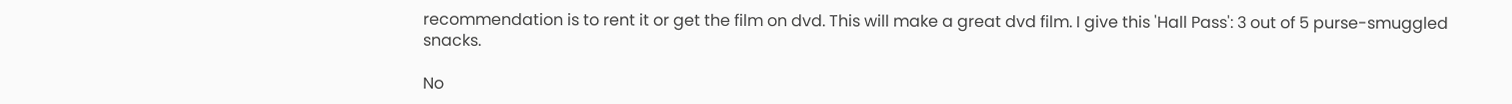recommendation is to rent it or get the film on dvd. This will make a great dvd film. I give this 'Hall Pass': 3 out of 5 purse-smuggled snacks.

No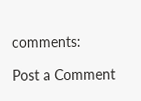comments:

Post a Comment